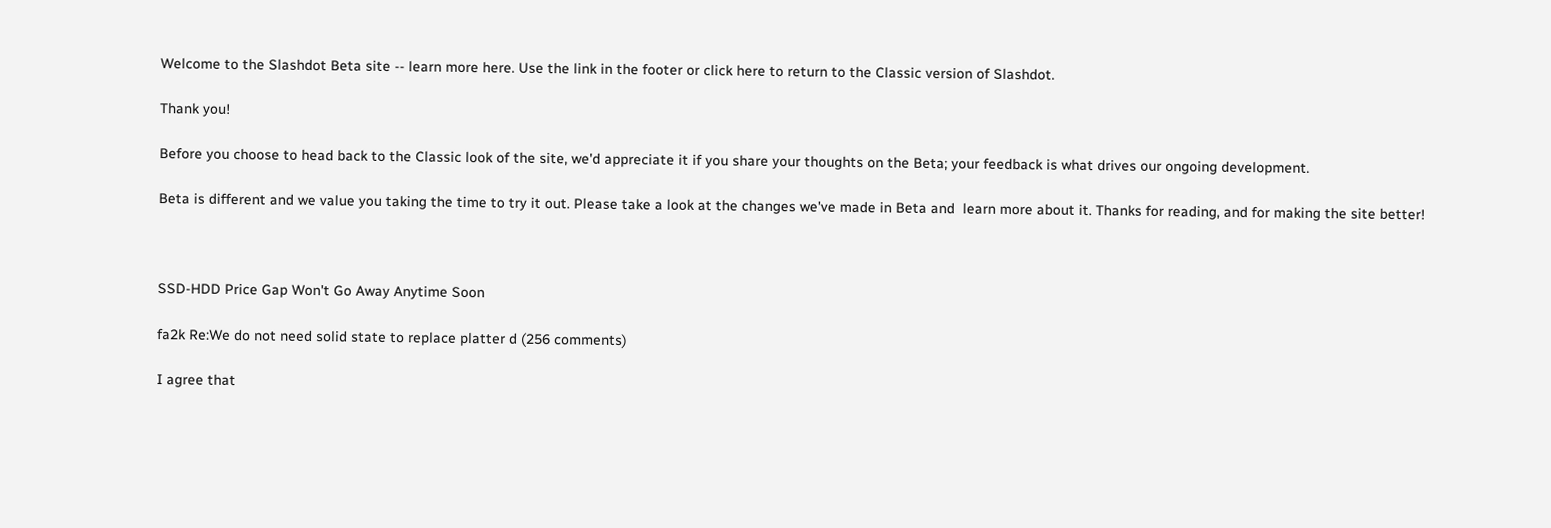Welcome to the Slashdot Beta site -- learn more here. Use the link in the footer or click here to return to the Classic version of Slashdot.

Thank you!

Before you choose to head back to the Classic look of the site, we'd appreciate it if you share your thoughts on the Beta; your feedback is what drives our ongoing development.

Beta is different and we value you taking the time to try it out. Please take a look at the changes we've made in Beta and  learn more about it. Thanks for reading, and for making the site better!



SSD-HDD Price Gap Won't Go Away Anytime Soon

fa2k Re:We do not need solid state to replace platter d (256 comments)

I agree that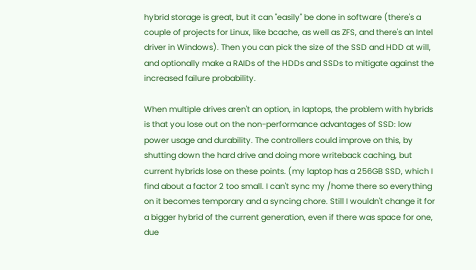hybrid storage is great, but it can "easily" be done in software (there's a couple of projects for Linux, like bcache, as well as ZFS, and there's an Intel driver in Windows). Then you can pick the size of the SSD and HDD at will, and optionally make a RAIDs of the HDDs and SSDs to mitigate against the increased failure probability.

When multiple drives aren't an option, in laptops, the problem with hybrids is that you lose out on the non-performance advantages of SSD: low power usage and durability. The controllers could improve on this, by shutting down the hard drive and doing more writeback caching, but current hybrids lose on these points. (my laptop has a 256GB SSD, which I find about a factor 2 too small. I can't sync my /home there so everything on it becomes temporary and a syncing chore. Still I wouldn't change it for a bigger hybrid of the current generation, even if there was space for one, due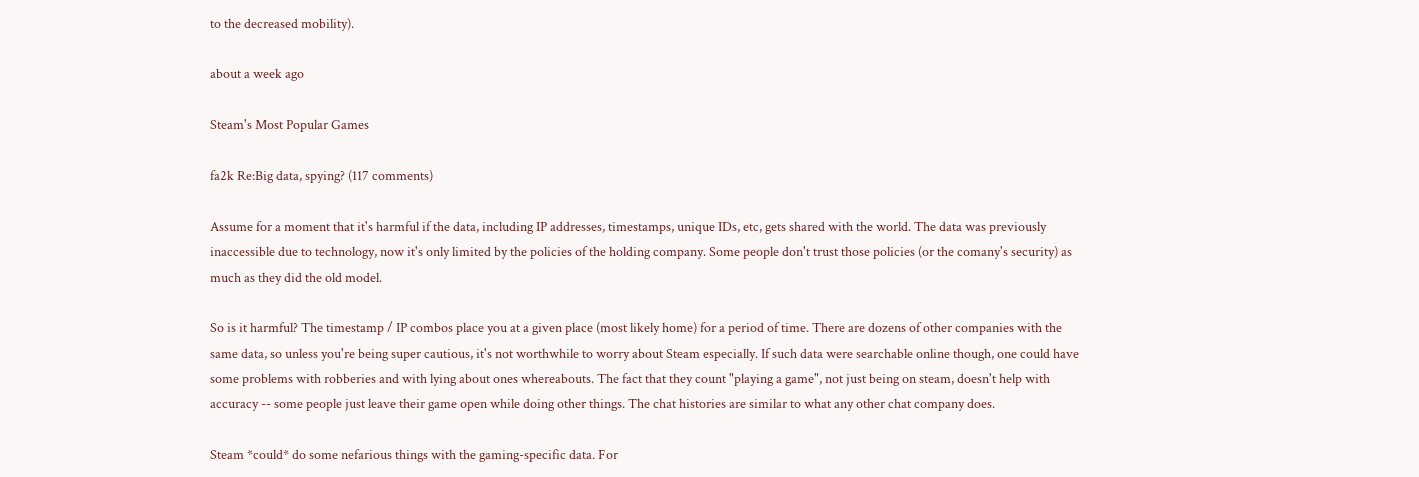to the decreased mobility).

about a week ago

Steam's Most Popular Games

fa2k Re:Big data, spying? (117 comments)

Assume for a moment that it's harmful if the data, including IP addresses, timestamps, unique IDs, etc, gets shared with the world. The data was previously inaccessible due to technology, now it's only limited by the policies of the holding company. Some people don't trust those policies (or the comany's security) as much as they did the old model.

So is it harmful? The timestamp / IP combos place you at a given place (most likely home) for a period of time. There are dozens of other companies with the same data, so unless you're being super cautious, it's not worthwhile to worry about Steam especially. If such data were searchable online though, one could have some problems with robberies and with lying about ones whereabouts. The fact that they count "playing a game", not just being on steam, doesn't help with accuracy -- some people just leave their game open while doing other things. The chat histories are similar to what any other chat company does.

Steam *could* do some nefarious things with the gaming-specific data. For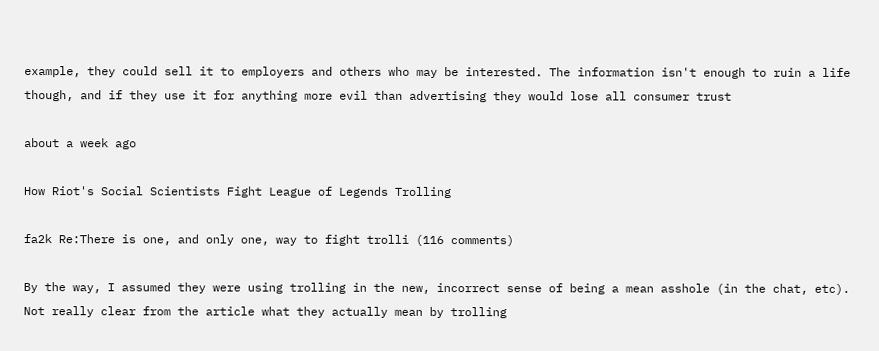example, they could sell it to employers and others who may be interested. The information isn't enough to ruin a life though, and if they use it for anything more evil than advertising they would lose all consumer trust

about a week ago

How Riot's Social Scientists Fight League of Legends Trolling

fa2k Re:There is one, and only one, way to fight trolli (116 comments)

By the way, I assumed they were using trolling in the new, incorrect sense of being a mean asshole (in the chat, etc). Not really clear from the article what they actually mean by trolling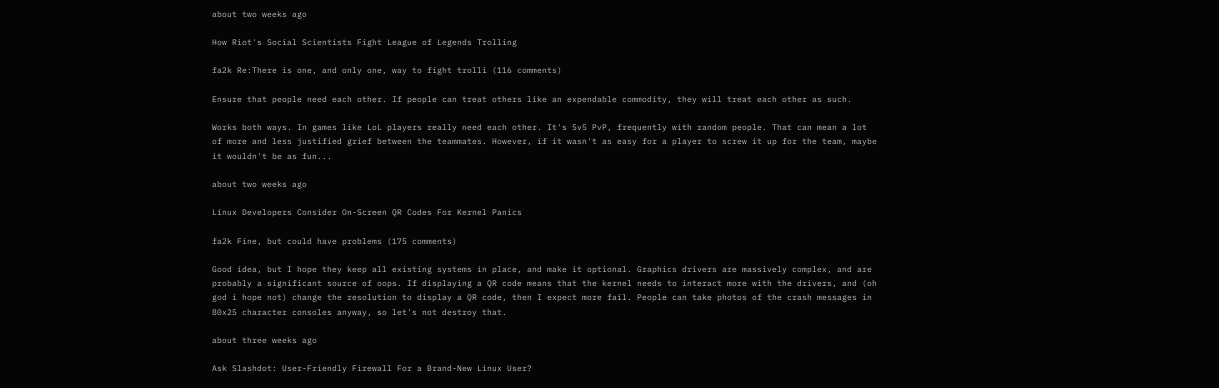about two weeks ago

How Riot's Social Scientists Fight League of Legends Trolling

fa2k Re:There is one, and only one, way to fight trolli (116 comments)

Ensure that people need each other. If people can treat others like an expendable commodity, they will treat each other as such.

Works both ways. In games like LoL players really need each other. It's 5v5 PvP, frequently with random people. That can mean a lot of more and less justified grief between the teammates. However, if it wasn't as easy for a player to screw it up for the team, maybe it wouldn't be as fun...

about two weeks ago

Linux Developers Consider On-Screen QR Codes For Kernel Panics

fa2k Fine, but could have problems (175 comments)

Good idea, but I hope they keep all existing systems in place, and make it optional. Graphics drivers are massively complex, and are probably a significant source of oops. If displaying a QR code means that the kernel needs to interact more with the drivers, and (oh god i hope not) change the resolution to display a QR code, then I expect more fail. People can take photos of the crash messages in 80x25 character consoles anyway, so let's not destroy that.

about three weeks ago

Ask Slashdot: User-Friendly Firewall For a Brand-New Linux User?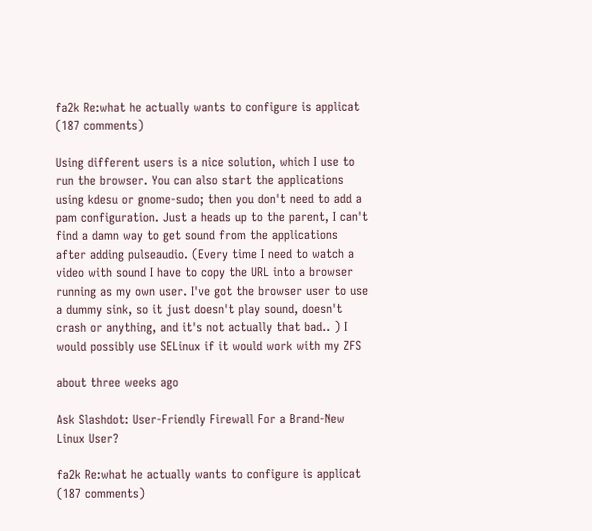fa2k Re:what he actually wants to configure is applicat (187 comments)

Using different users is a nice solution, which I use to run the browser. You can also start the applications using kdesu or gnome-sudo; then you don't need to add a pam configuration. Just a heads up to the parent, I can't find a damn way to get sound from the applications after adding pulseaudio. (Every time I need to watch a video with sound I have to copy the URL into a browser running as my own user. I've got the browser user to use a dummy sink, so it just doesn't play sound, doesn't crash or anything, and it's not actually that bad.. ) I would possibly use SELinux if it would work with my ZFS

about three weeks ago

Ask Slashdot: User-Friendly Firewall For a Brand-New Linux User?

fa2k Re:what he actually wants to configure is applicat (187 comments)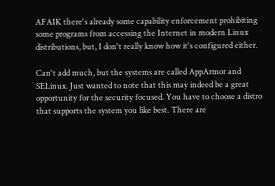AFAIK there's already some capability enforcement prohibiting some programs from accessing the Internet in modern Linux distributions, but, I don't really know how it's configured either.

Can't add much, but the systems are called AppArmor and SELinux. Just wanted to note that this may indeed be a great opportunity for the security focused. You have to choose a distro that supports the system you like best. There are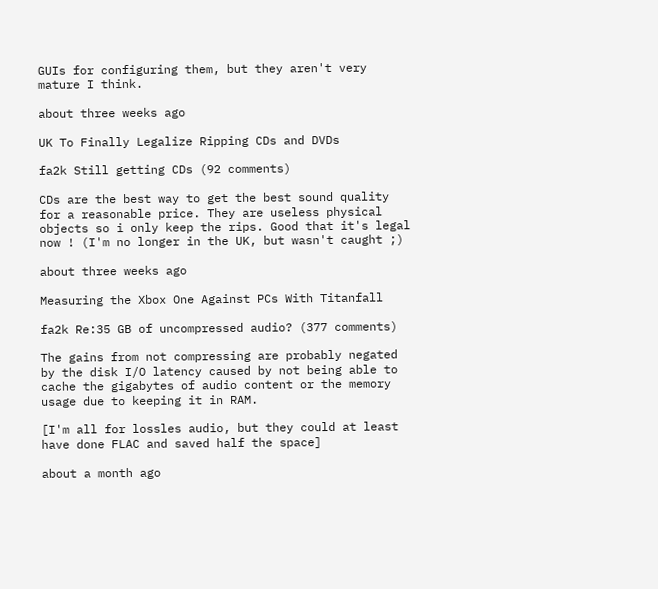GUIs for configuring them, but they aren't very mature I think.

about three weeks ago

UK To Finally Legalize Ripping CDs and DVDs

fa2k Still getting CDs (92 comments)

CDs are the best way to get the best sound quality for a reasonable price. They are useless physical objects so i only keep the rips. Good that it's legal now ! (I'm no longer in the UK, but wasn't caught ;)

about three weeks ago

Measuring the Xbox One Against PCs With Titanfall

fa2k Re:35 GB of uncompressed audio? (377 comments)

The gains from not compressing are probably negated by the disk I/O latency caused by not being able to cache the gigabytes of audio content or the memory usage due to keeping it in RAM.

[I'm all for lossles audio, but they could at least have done FLAC and saved half the space]

about a month ago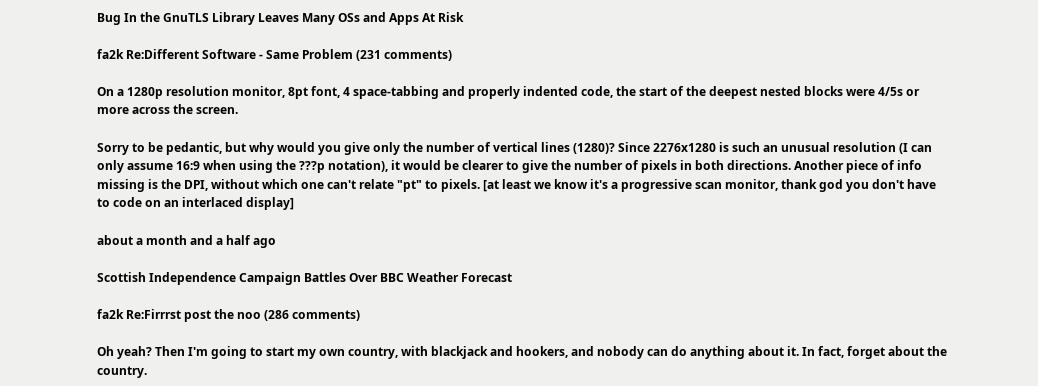Bug In the GnuTLS Library Leaves Many OSs and Apps At Risk

fa2k Re:Different Software - Same Problem (231 comments)

On a 1280p resolution monitor, 8pt font, 4 space-tabbing and properly indented code, the start of the deepest nested blocks were 4/5s or more across the screen.

Sorry to be pedantic, but why would you give only the number of vertical lines (1280)? Since 2276x1280 is such an unusual resolution (I can only assume 16:9 when using the ???p notation), it would be clearer to give the number of pixels in both directions. Another piece of info missing is the DPI, without which one can't relate "pt" to pixels. [at least we know it's a progressive scan monitor, thank god you don't have to code on an interlaced display]

about a month and a half ago

Scottish Independence Campaign Battles Over BBC Weather Forecast

fa2k Re:Firrrst post the noo (286 comments)

Oh yeah? Then I'm going to start my own country, with blackjack and hookers, and nobody can do anything about it. In fact, forget about the country.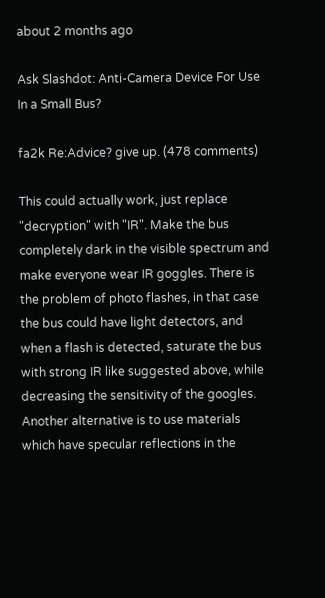about 2 months ago

Ask Slashdot: Anti-Camera Device For Use In a Small Bus?

fa2k Re:Advice? give up. (478 comments)

This could actually work, just replace "decryption" with "IR". Make the bus completely dark in the visible spectrum and make everyone wear IR goggles. There is the problem of photo flashes, in that case the bus could have light detectors, and when a flash is detected, saturate the bus with strong IR like suggested above, while decreasing the sensitivity of the googles. Another alternative is to use materials which have specular reflections in the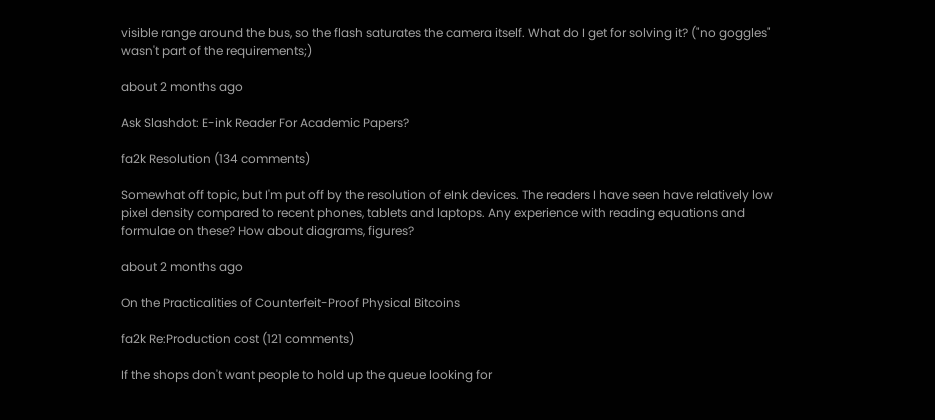visible range around the bus, so the flash saturates the camera itself. What do I get for solving it? ("no goggles" wasn't part of the requirements;)

about 2 months ago

Ask Slashdot: E-ink Reader For Academic Papers?

fa2k Resolution (134 comments)

Somewhat off topic, but I'm put off by the resolution of eInk devices. The readers I have seen have relatively low pixel density compared to recent phones, tablets and laptops. Any experience with reading equations and formulae on these? How about diagrams, figures?

about 2 months ago

On the Practicalities of Counterfeit-Proof Physical Bitcoins

fa2k Re:Production cost (121 comments)

If the shops don't want people to hold up the queue looking for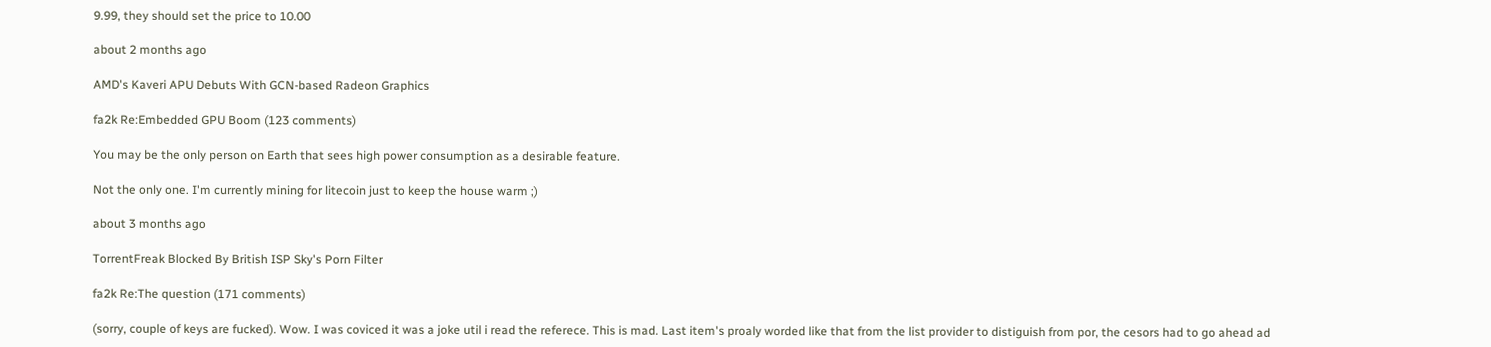9.99, they should set the price to 10.00

about 2 months ago

AMD's Kaveri APU Debuts With GCN-based Radeon Graphics

fa2k Re:Embedded GPU Boom (123 comments)

You may be the only person on Earth that sees high power consumption as a desirable feature.

Not the only one. I'm currently mining for litecoin just to keep the house warm ;)

about 3 months ago

TorrentFreak Blocked By British ISP Sky's Porn Filter

fa2k Re:The question (171 comments)

(sorry, couple of keys are fucked). Wow. I was coviced it was a joke util i read the referece. This is mad. Last item's proaly worded like that from the list provider to distiguish from por, the cesors had to go ahead ad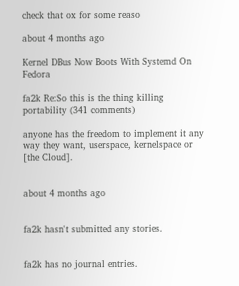check that ox for some reaso

about 4 months ago

Kernel DBus Now Boots With Systemd On Fedora

fa2k Re:So this is the thing killing portability (341 comments)

anyone has the freedom to implement it any way they want, userspace, kernelspace or [the Cloud].


about 4 months ago


fa2k hasn't submitted any stories.


fa2k has no journal entries.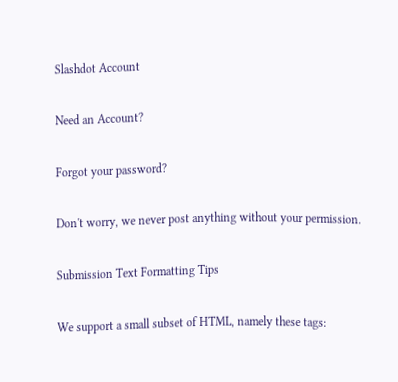Slashdot Account

Need an Account?

Forgot your password?

Don't worry, we never post anything without your permission.

Submission Text Formatting Tips

We support a small subset of HTML, namely these tags: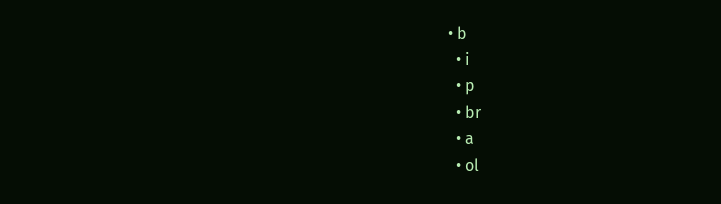• b
  • i
  • p
  • br
  • a
  • ol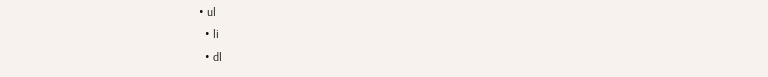• ul
  • li
  • dl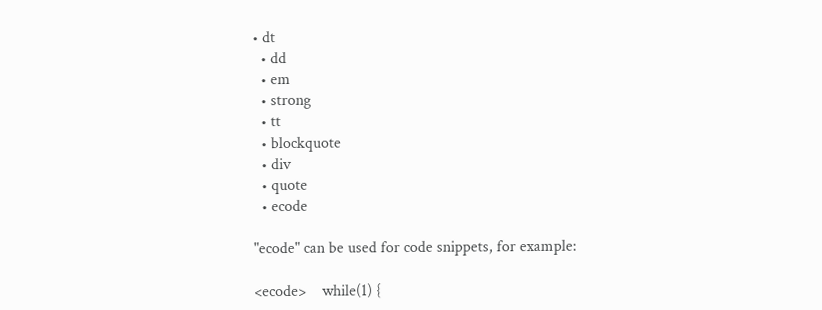• dt
  • dd
  • em
  • strong
  • tt
  • blockquote
  • div
  • quote
  • ecode

"ecode" can be used for code snippets, for example:

<ecode>    while(1) {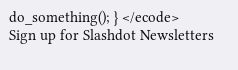do_something(); } </ecode>
Sign up for Slashdot Newsletters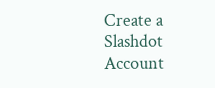Create a Slashdot Account